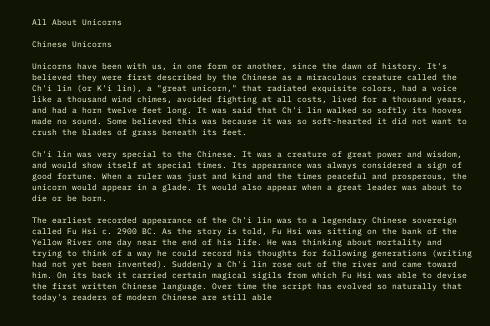All About Unicorns

Chinese Unicorns

Unicorns have been with us, in one form or another, since the dawn of history. It's believed they were first described by the Chinese as a miraculous creature called the Ch'i lin (or K'i lin), a "great unicorn," that radiated exquisite colors, had a voice like a thousand wind chimes, avoided fighting at all costs, lived for a thousand years, and had a horn twelve feet long. It was said that Ch'i lin walked so softly its hooves made no sound. Some believed this was because it was so soft-hearted it did not want to crush the blades of grass beneath its feet.

Ch'i lin was very special to the Chinese. It was a creature of great power and wisdom, and would show itself at special times. Its appearance was always considered a sign of good fortune. When a ruler was just and kind and the times peaceful and prosperous, the unicorn would appear in a glade. It would also appear when a great leader was about to die or be born.

The earliest recorded appearance of the Ch'i lin was to a legendary Chinese sovereign called Fu Hsi c. 2900 BC. As the story is told, Fu Hsi was sitting on the bank of the Yellow River one day near the end of his life. He was thinking about mortality and trying to think of a way he could record his thoughts for following generations (writing had not yet been invented). Suddenly a Ch'i lin rose out of the river and came toward him. On its back it carried certain magical sigils from which Fu Hsi was able to devise the first written Chinese language. Over time the script has evolved so naturally that today's readers of modern Chinese are still able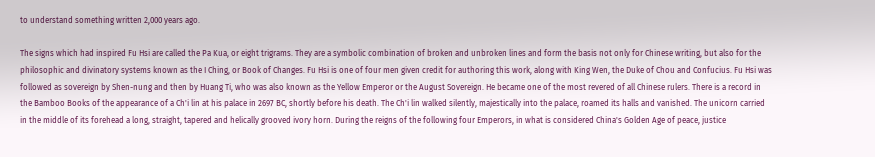to understand something written 2,000 years ago.

The signs which had inspired Fu Hsi are called the Pa Kua, or eight trigrams. They are a symbolic combination of broken and unbroken lines and form the basis not only for Chinese writing, but also for the philosophic and divinatory systems known as the I Ching, or Book of Changes. Fu Hsi is one of four men given credit for authoring this work, along with King Wen, the Duke of Chou and Confucius. Fu Hsi was followed as sovereign by Shen-nung and then by Huang Ti, who was also known as the Yellow Emperor or the August Sovereign. He became one of the most revered of all Chinese rulers. There is a record in the Bamboo Books of the appearance of a Ch'i lin at his palace in 2697 BC, shortly before his death. The Ch'i lin walked silently, majestically into the palace, roamed its halls and vanished. The unicorn carried in the middle of its forehead a long, straight, tapered and helically grooved ivory horn. During the reigns of the following four Emperors, in what is considered China's Golden Age of peace, justice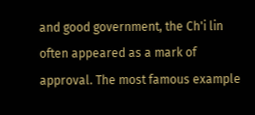and good government, the Ch'i lin often appeared as a mark of approval. The most famous example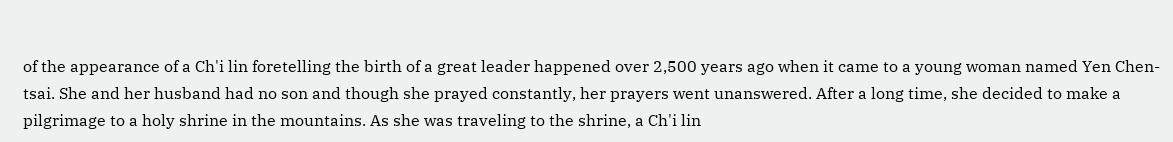of the appearance of a Ch'i lin foretelling the birth of a great leader happened over 2,500 years ago when it came to a young woman named Yen Chen-tsai. She and her husband had no son and though she prayed constantly, her prayers went unanswered. After a long time, she decided to make a pilgrimage to a holy shrine in the mountains. As she was traveling to the shrine, a Ch'i lin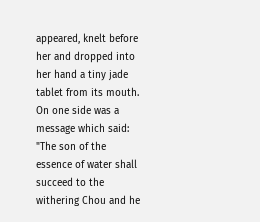appeared, knelt before her and dropped into her hand a tiny jade tablet from its mouth. On one side was a message which said: "The son of the essence of water shall succeed to the withering Chou and he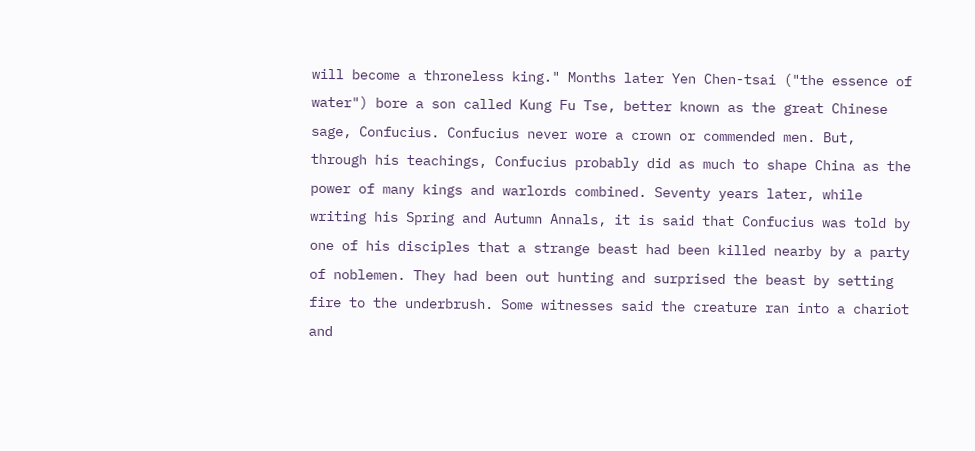will become a throneless king." Months later Yen Chen-tsai ("the essence of water") bore a son called Kung Fu Tse, better known as the great Chinese sage, Confucius. Confucius never wore a crown or commended men. But, through his teachings, Confucius probably did as much to shape China as the power of many kings and warlords combined. Seventy years later, while writing his Spring and Autumn Annals, it is said that Confucius was told by one of his disciples that a strange beast had been killed nearby by a party of noblemen. They had been out hunting and surprised the beast by setting fire to the underbrush. Some witnesses said the creature ran into a chariot and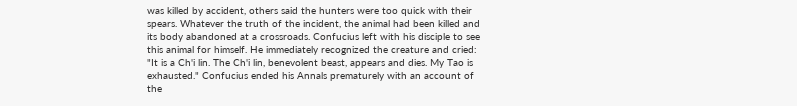was killed by accident, others said the hunters were too quick with their spears. Whatever the truth of the incident, the animal had been killed and its body abandoned at a crossroads. Confucius left with his disciple to see this animal for himself. He immediately recognized the creature and cried: "It is a Ch'i lin. The Ch'i lin, benevolent beast, appears and dies. My Tao is exhausted." Confucius ended his Annals prematurely with an account of the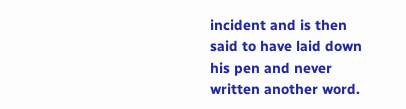incident and is then said to have laid down his pen and never written another word.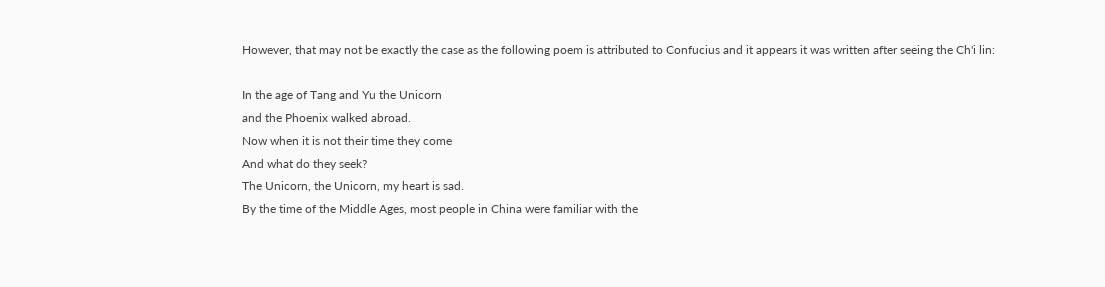However, that may not be exactly the case as the following poem is attributed to Confucius and it appears it was written after seeing the Ch'i lin:

In the age of Tang and Yu the Unicorn
and the Phoenix walked abroad.
Now when it is not their time they come
And what do they seek?
The Unicorn, the Unicorn, my heart is sad.
By the time of the Middle Ages, most people in China were familiar with the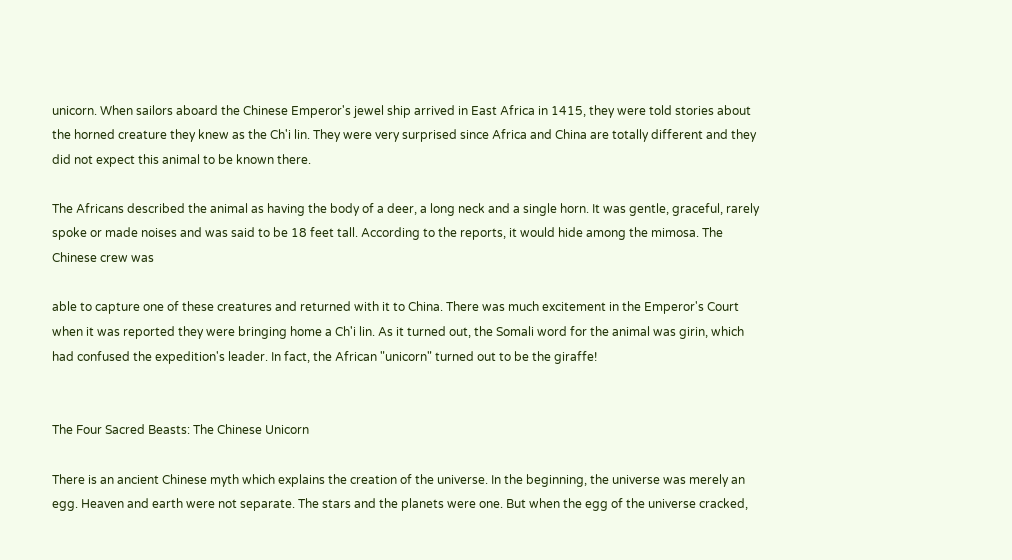unicorn. When sailors aboard the Chinese Emperor's jewel ship arrived in East Africa in 1415, they were told stories about the horned creature they knew as the Ch'i lin. They were very surprised since Africa and China are totally different and they did not expect this animal to be known there.

The Africans described the animal as having the body of a deer, a long neck and a single horn. It was gentle, graceful, rarely spoke or made noises and was said to be 18 feet tall. According to the reports, it would hide among the mimosa. The Chinese crew was

able to capture one of these creatures and returned with it to China. There was much excitement in the Emperor's Court when it was reported they were bringing home a Ch'i lin. As it turned out, the Somali word for the animal was girin, which had confused the expedition's leader. In fact, the African "unicorn" turned out to be the giraffe!


The Four Sacred Beasts: The Chinese Unicorn

There is an ancient Chinese myth which explains the creation of the universe. In the beginning, the universe was merely an egg. Heaven and earth were not separate. The stars and the planets were one. But when the egg of the universe cracked,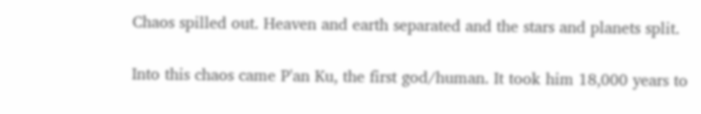Chaos spilled out. Heaven and earth separated and the stars and planets split.

Into this chaos came P'an Ku, the first god/human. It took him 18,000 years to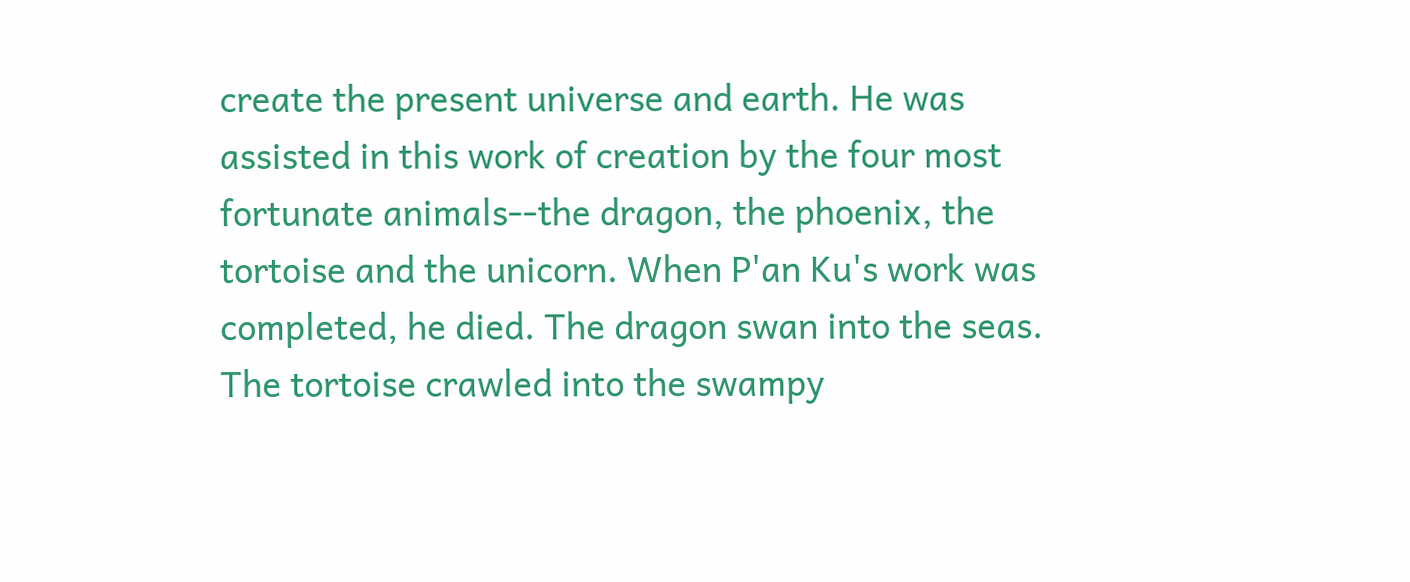create the present universe and earth. He was assisted in this work of creation by the four most fortunate animals--the dragon, the phoenix, the tortoise and the unicorn. When P'an Ku's work was completed, he died. The dragon swan into the seas. The tortoise crawled into the swampy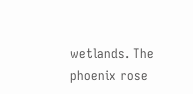wetlands. The phoenix rose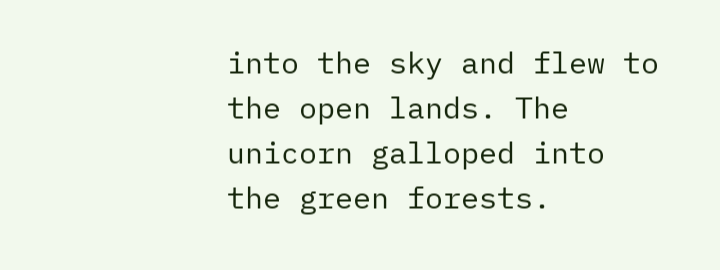into the sky and flew to the open lands. The unicorn galloped into the green forests.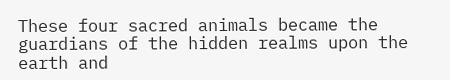These four sacred animals became the guardians of the hidden realms upon the earth and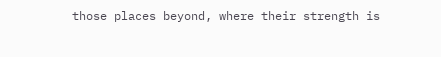those places beyond, where their strength is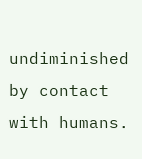undiminished by contact with humans.